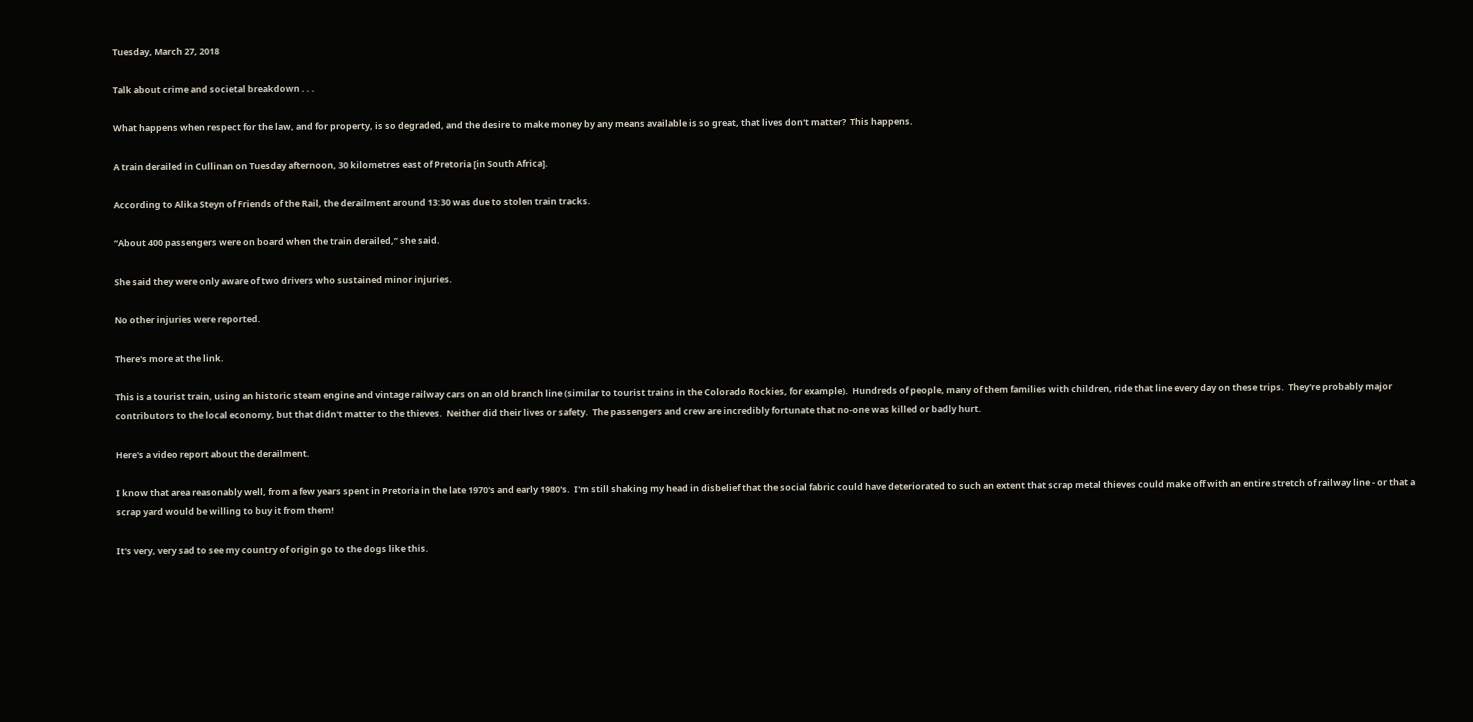Tuesday, March 27, 2018

Talk about crime and societal breakdown . . .

What happens when respect for the law, and for property, is so degraded, and the desire to make money by any means available is so great, that lives don't matter?  This happens.

A train derailed in Cullinan on Tuesday afternoon, 30 kilometres east of Pretoria [in South Africa].

According to Alika Steyn of Friends of the Rail, the derailment around 13:30 was due to stolen train tracks.

“About 400 passengers were on board when the train derailed,” she said.

She said they were only aware of two drivers who sustained minor injuries.

No other injuries were reported.

There's more at the link.

This is a tourist train, using an historic steam engine and vintage railway cars on an old branch line (similar to tourist trains in the Colorado Rockies, for example).  Hundreds of people, many of them families with children, ride that line every day on these trips.  They're probably major contributors to the local economy, but that didn't matter to the thieves.  Neither did their lives or safety.  The passengers and crew are incredibly fortunate that no-one was killed or badly hurt.

Here's a video report about the derailment.

I know that area reasonably well, from a few years spent in Pretoria in the late 1970's and early 1980's.  I'm still shaking my head in disbelief that the social fabric could have deteriorated to such an extent that scrap metal thieves could make off with an entire stretch of railway line - or that a scrap yard would be willing to buy it from them!

It's very, very sad to see my country of origin go to the dogs like this.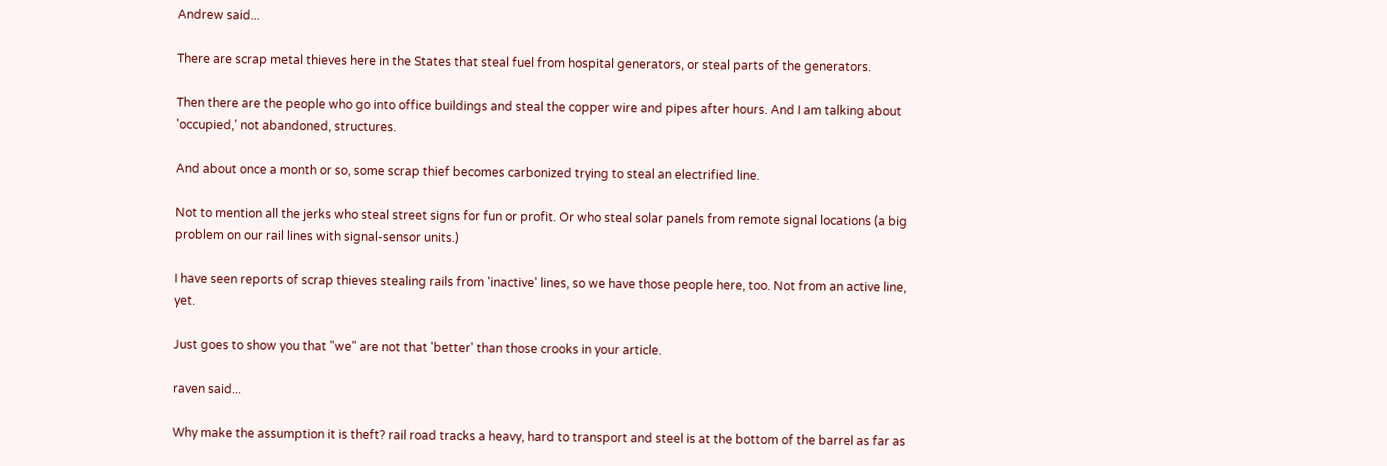Andrew said...

There are scrap metal thieves here in the States that steal fuel from hospital generators, or steal parts of the generators.

Then there are the people who go into office buildings and steal the copper wire and pipes after hours. And I am talking about 'occupied,' not abandoned, structures.

And about once a month or so, some scrap thief becomes carbonized trying to steal an electrified line.

Not to mention all the jerks who steal street signs for fun or profit. Or who steal solar panels from remote signal locations (a big problem on our rail lines with signal-sensor units.)

I have seen reports of scrap thieves stealing rails from 'inactive' lines, so we have those people here, too. Not from an active line, yet.

Just goes to show you that "we" are not that 'better' than those crooks in your article.

raven said...

Why make the assumption it is theft? rail road tracks a heavy, hard to transport and steel is at the bottom of the barrel as far as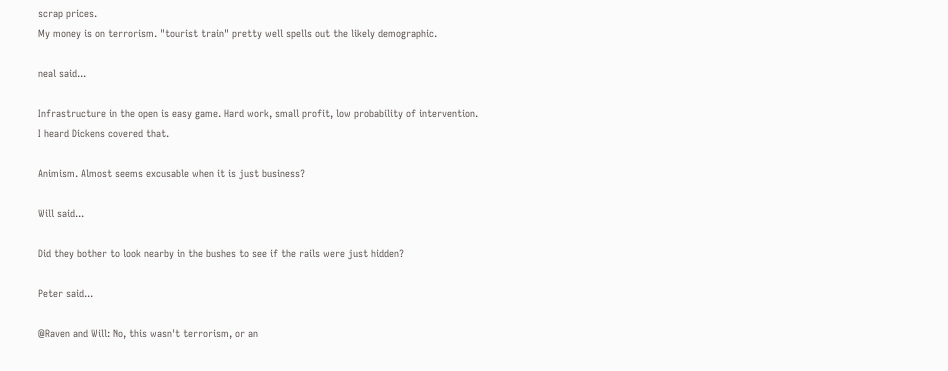scrap prices.
My money is on terrorism. "tourist train" pretty well spells out the likely demographic.

neal said...

Infrastructure in the open is easy game. Hard work, small profit, low probability of intervention.
I heard Dickens covered that.

Animism. Almost seems excusable when it is just business?

Will said...

Did they bother to look nearby in the bushes to see if the rails were just hidden?

Peter said...

@Raven and Will: No, this wasn't terrorism, or an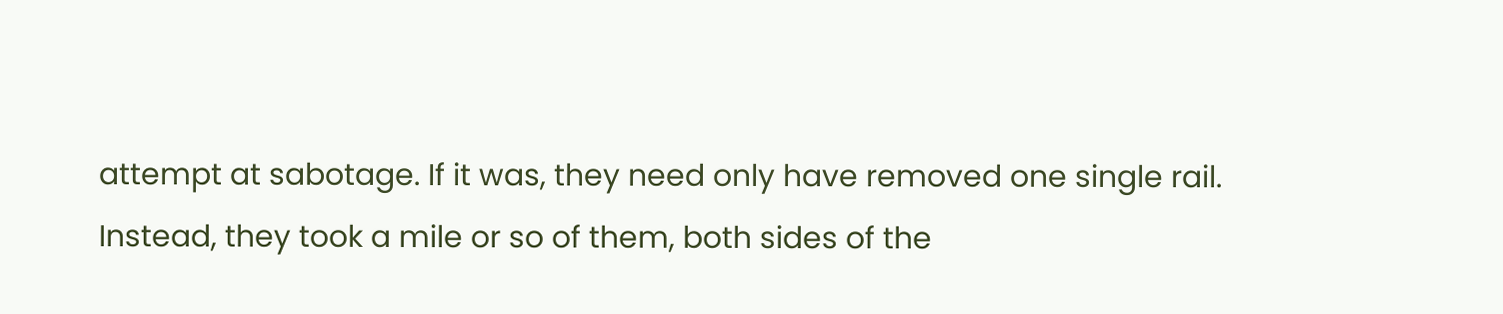attempt at sabotage. If it was, they need only have removed one single rail. Instead, they took a mile or so of them, both sides of the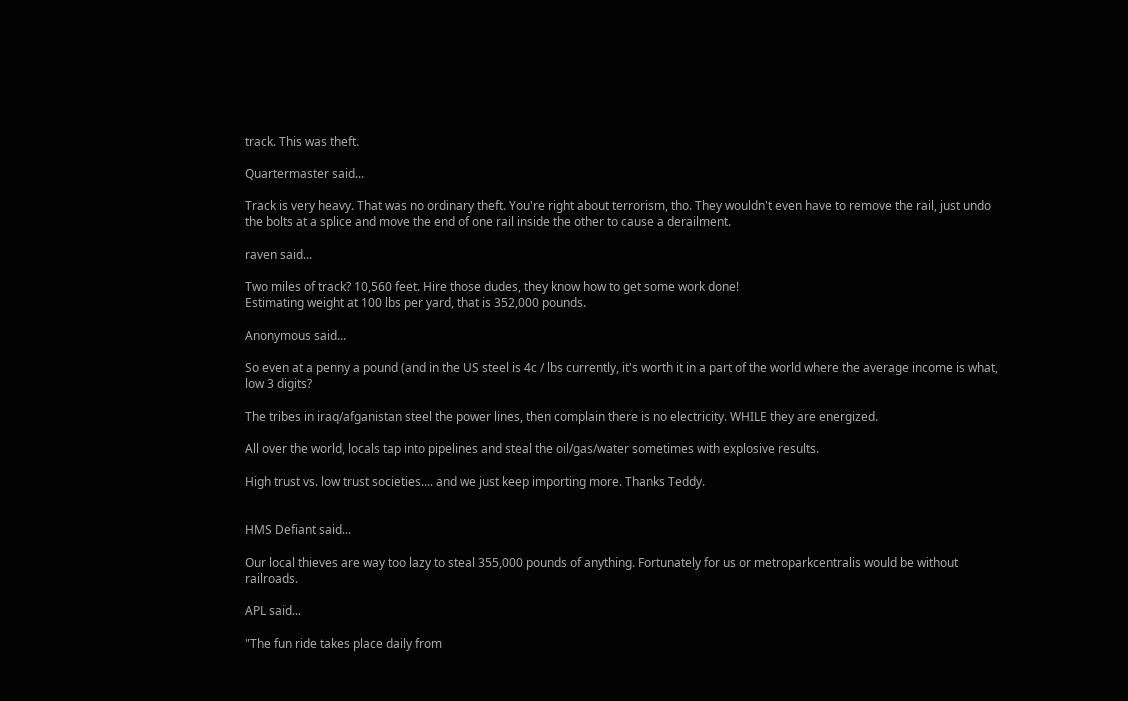track. This was theft.

Quartermaster said...

Track is very heavy. That was no ordinary theft. You're right about terrorism, tho. They wouldn't even have to remove the rail, just undo the bolts at a splice and move the end of one rail inside the other to cause a derailment.

raven said...

Two miles of track? 10,560 feet. Hire those dudes, they know how to get some work done!
Estimating weight at 100 lbs per yard, that is 352,000 pounds.

Anonymous said...

So even at a penny a pound (and in the US steel is 4c / lbs currently, it's worth it in a part of the world where the average income is what, low 3 digits?

The tribes in iraq/afganistan steel the power lines, then complain there is no electricity. WHILE they are energized.

All over the world, locals tap into pipelines and steal the oil/gas/water sometimes with explosive results.

High trust vs. low trust societies.... and we just keep importing more. Thanks Teddy.


HMS Defiant said...

Our local thieves are way too lazy to steal 355,000 pounds of anything. Fortunately for us or metroparkcentralis would be without railroads.

APL said...

"The fun ride takes place daily from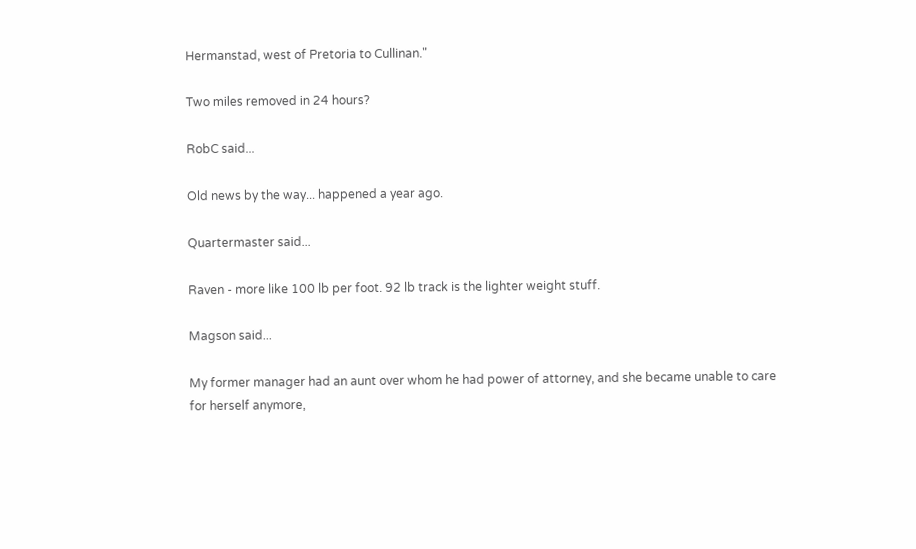Hermanstad, west of Pretoria to Cullinan."

Two miles removed in 24 hours?

RobC said...

Old news by the way... happened a year ago.

Quartermaster said...

Raven - more like 100 lb per foot. 92 lb track is the lighter weight stuff.

Magson said...

My former manager had an aunt over whom he had power of attorney, and she became unable to care for herself anymore,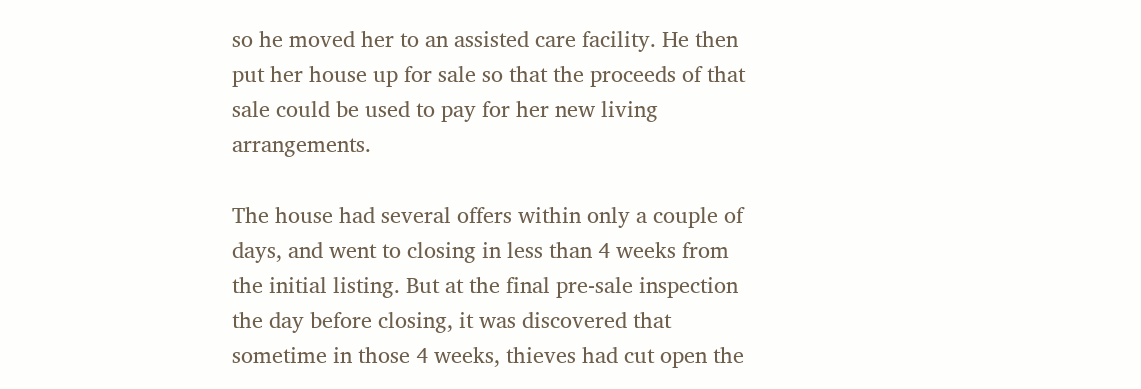so he moved her to an assisted care facility. He then put her house up for sale so that the proceeds of that sale could be used to pay for her new living arrangements.

The house had several offers within only a couple of days, and went to closing in less than 4 weeks from the initial listing. But at the final pre-sale inspection the day before closing, it was discovered that sometime in those 4 weeks, thieves had cut open the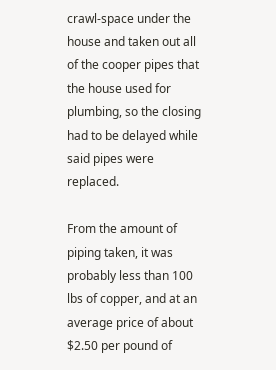crawl-space under the house and taken out all of the cooper pipes that the house used for plumbing, so the closing had to be delayed while said pipes were replaced.

From the amount of piping taken, it was probably less than 100 lbs of copper, and at an average price of about $2.50 per pound of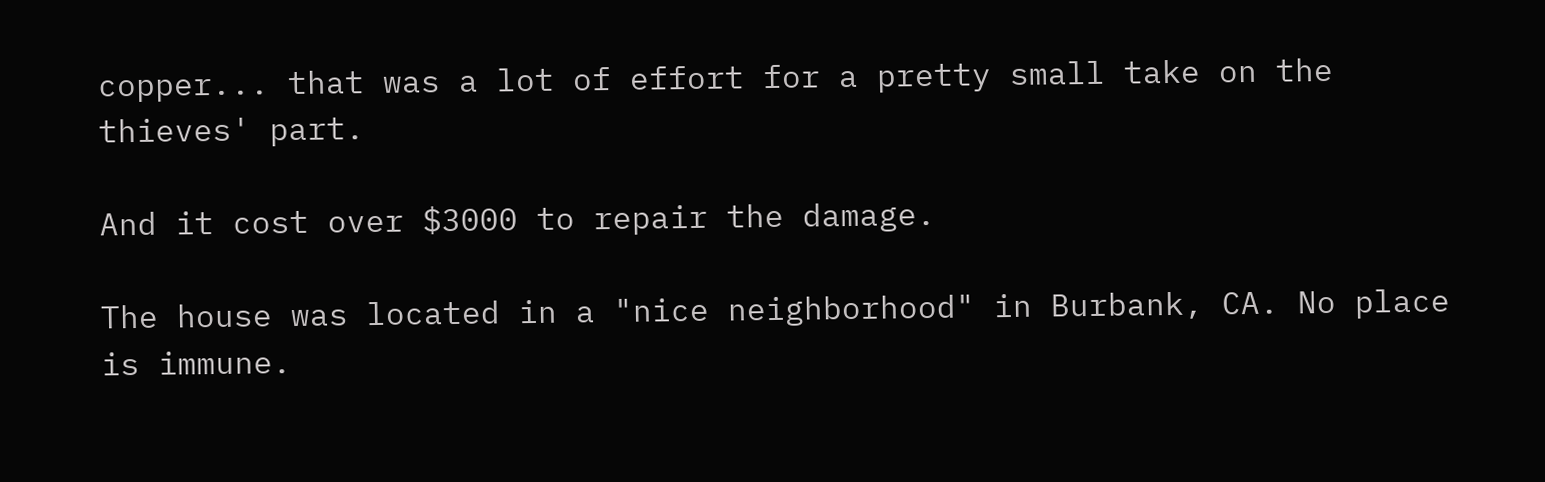copper... that was a lot of effort for a pretty small take on the thieves' part.

And it cost over $3000 to repair the damage.

The house was located in a "nice neighborhood" in Burbank, CA. No place is immune.